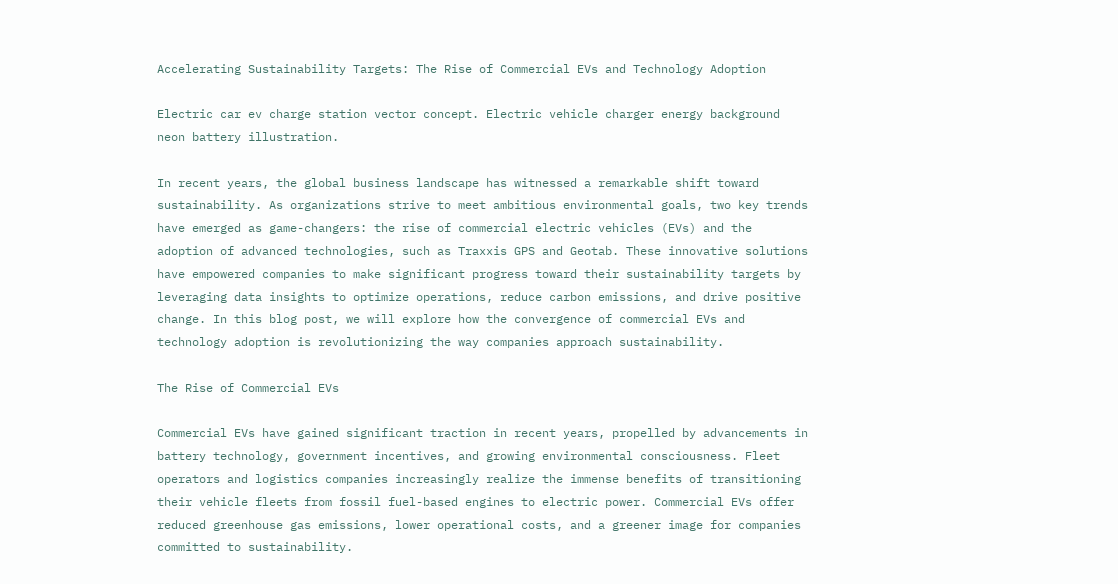Accelerating Sustainability Targets: The Rise of Commercial EVs and Technology Adoption

Electric car ev charge station vector concept. Electric vehicle charger energy background neon battery illustration.

In recent years, the global business landscape has witnessed a remarkable shift toward sustainability. As organizations strive to meet ambitious environmental goals, two key trends have emerged as game-changers: the rise of commercial electric vehicles (EVs) and the adoption of advanced technologies, such as Traxxis GPS and Geotab. These innovative solutions have empowered companies to make significant progress toward their sustainability targets by leveraging data insights to optimize operations, reduce carbon emissions, and drive positive change. In this blog post, we will explore how the convergence of commercial EVs and technology adoption is revolutionizing the way companies approach sustainability.

The Rise of Commercial EVs

Commercial EVs have gained significant traction in recent years, propelled by advancements in battery technology, government incentives, and growing environmental consciousness. Fleet operators and logistics companies increasingly realize the immense benefits of transitioning their vehicle fleets from fossil fuel-based engines to electric power. Commercial EVs offer reduced greenhouse gas emissions, lower operational costs, and a greener image for companies committed to sustainability.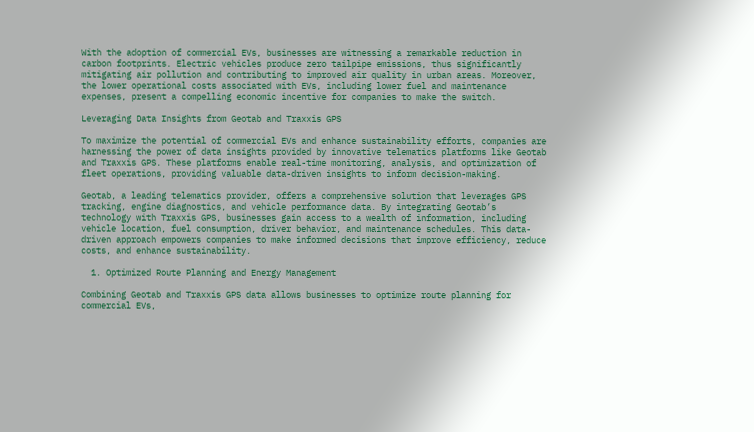With the adoption of commercial EVs, businesses are witnessing a remarkable reduction in carbon footprints. Electric vehicles produce zero tailpipe emissions, thus significantly mitigating air pollution and contributing to improved air quality in urban areas. Moreover, the lower operational costs associated with EVs, including lower fuel and maintenance expenses, present a compelling economic incentive for companies to make the switch.

Leveraging Data Insights from Geotab and Traxxis GPS

To maximize the potential of commercial EVs and enhance sustainability efforts, companies are harnessing the power of data insights provided by innovative telematics platforms like Geotab and Traxxis GPS. These platforms enable real-time monitoring, analysis, and optimization of fleet operations, providing valuable data-driven insights to inform decision-making.

Geotab, a leading telematics provider, offers a comprehensive solution that leverages GPS tracking, engine diagnostics, and vehicle performance data. By integrating Geotab’s technology with Traxxis GPS, businesses gain access to a wealth of information, including vehicle location, fuel consumption, driver behavior, and maintenance schedules. This data-driven approach empowers companies to make informed decisions that improve efficiency, reduce costs, and enhance sustainability.

  1. Optimized Route Planning and Energy Management

Combining Geotab and Traxxis GPS data allows businesses to optimize route planning for commercial EVs,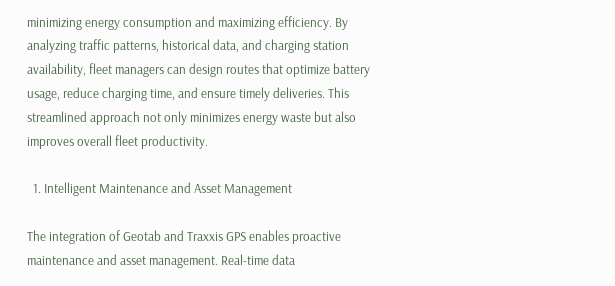minimizing energy consumption and maximizing efficiency. By analyzing traffic patterns, historical data, and charging station availability, fleet managers can design routes that optimize battery usage, reduce charging time, and ensure timely deliveries. This streamlined approach not only minimizes energy waste but also improves overall fleet productivity.

  1. Intelligent Maintenance and Asset Management

The integration of Geotab and Traxxis GPS enables proactive maintenance and asset management. Real-time data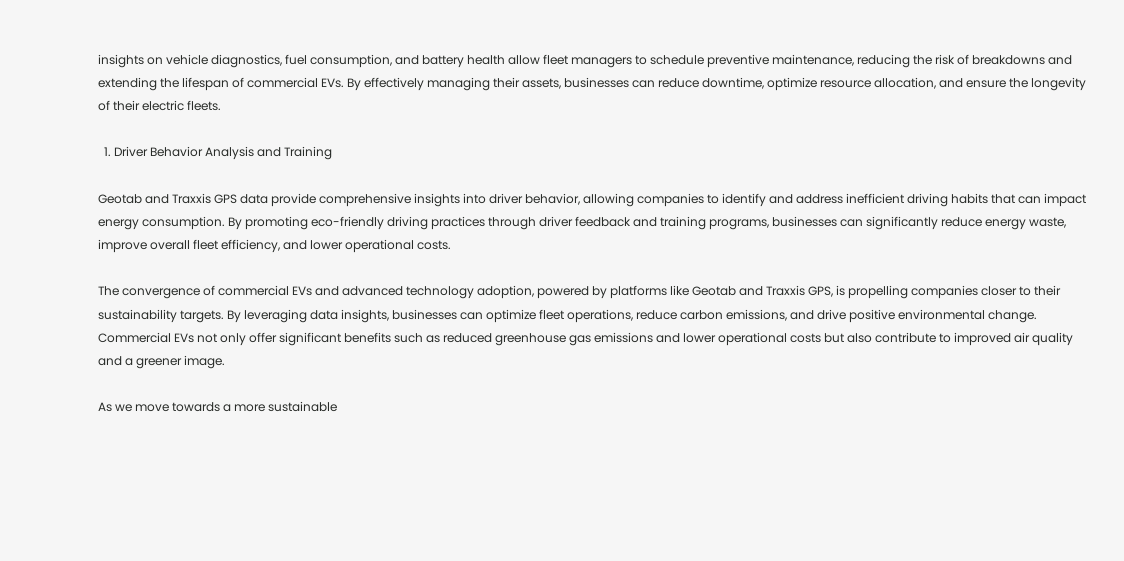insights on vehicle diagnostics, fuel consumption, and battery health allow fleet managers to schedule preventive maintenance, reducing the risk of breakdowns and extending the lifespan of commercial EVs. By effectively managing their assets, businesses can reduce downtime, optimize resource allocation, and ensure the longevity of their electric fleets.

  1. Driver Behavior Analysis and Training

Geotab and Traxxis GPS data provide comprehensive insights into driver behavior, allowing companies to identify and address inefficient driving habits that can impact energy consumption. By promoting eco-friendly driving practices through driver feedback and training programs, businesses can significantly reduce energy waste, improve overall fleet efficiency, and lower operational costs.

The convergence of commercial EVs and advanced technology adoption, powered by platforms like Geotab and Traxxis GPS, is propelling companies closer to their sustainability targets. By leveraging data insights, businesses can optimize fleet operations, reduce carbon emissions, and drive positive environmental change. Commercial EVs not only offer significant benefits such as reduced greenhouse gas emissions and lower operational costs but also contribute to improved air quality and a greener image.

As we move towards a more sustainable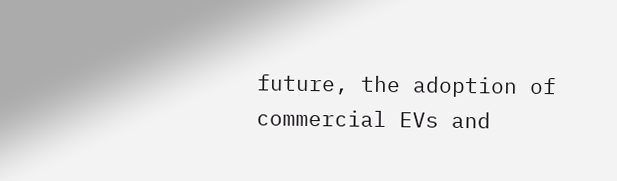future, the adoption of commercial EVs and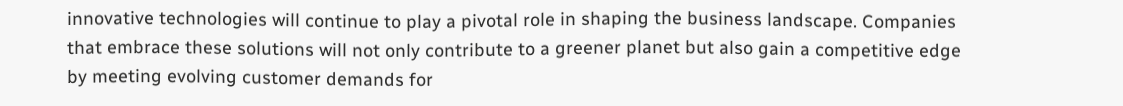innovative technologies will continue to play a pivotal role in shaping the business landscape. Companies that embrace these solutions will not only contribute to a greener planet but also gain a competitive edge by meeting evolving customer demands for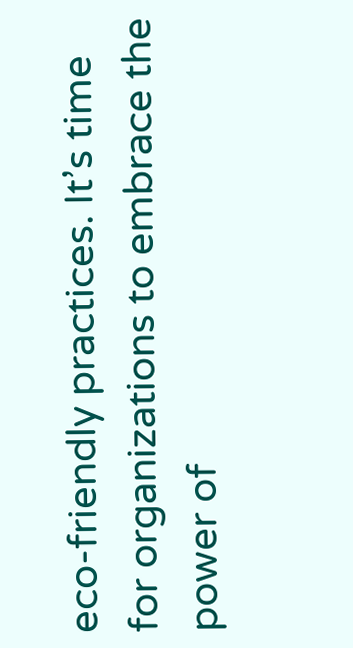eco-friendly practices. It’s time for organizations to embrace the power of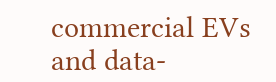commercial EVs and data-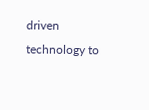driven technology to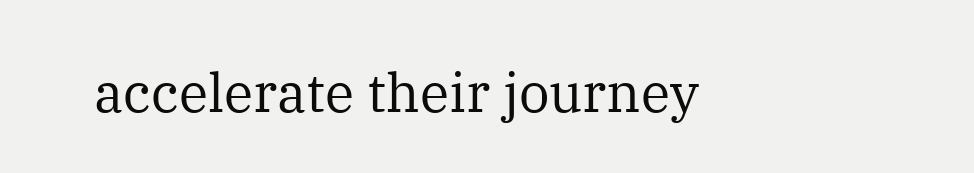accelerate their journey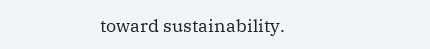toward sustainability.